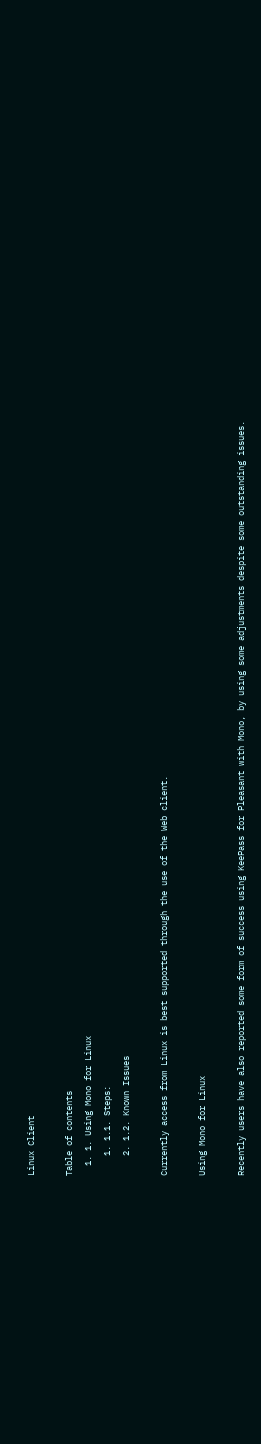Linux Client

Table of contents
  1. 1. Using Mono for Linux
    1. 1.1. Steps:
    2. 1.2. Known Issues

Currently access from Linux is best supported through the use of the Web client.

Using Mono for Linux

Recently users have also reported some form of success using KeePass for Pleasant with Mono, by using some adjustments despite some outstanding issues.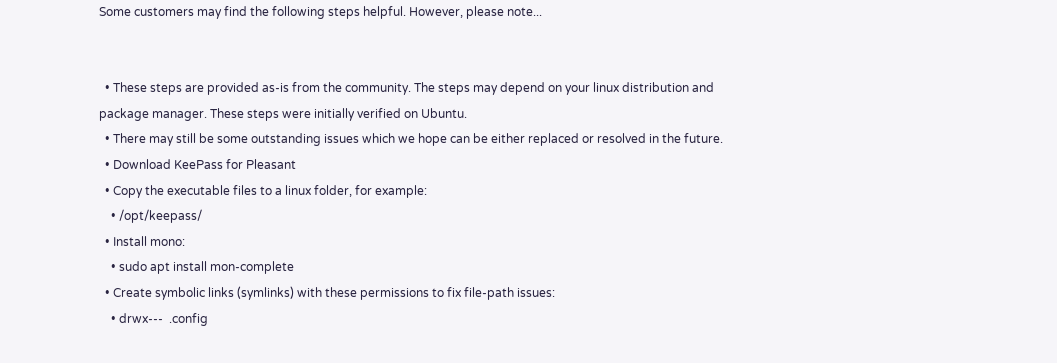Some customers may find the following steps helpful. However, please note...


  • These steps are provided as-is from the community. The steps may depend on your linux distribution and package manager. These steps were initially verified on Ubuntu.
  • There may still be some outstanding issues which we hope can be either replaced or resolved in the future.
  • Download KeePass for Pleasant
  • Copy the executable files to a linux folder, for example:
    • /opt/keepass/
  • Install mono:
    • sudo apt install mon-complete
  • Create symbolic links (symlinks) with these permissions to fix file-path issues:
    • drwx---  .config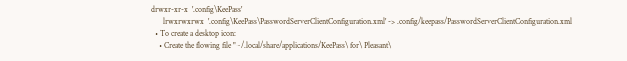drwxr-xr-x  '.config\KeePass'
      lrwxrwxrwx  '.config\KeePass\PasswordServerClientConfiguration.xml' -> .config/keepass/PasswordServerClientConfiguration.xml
  • To create a desktop icon:
    • Create the flowing file "~/.local/share/applications/KeePass\ for\ Pleasant\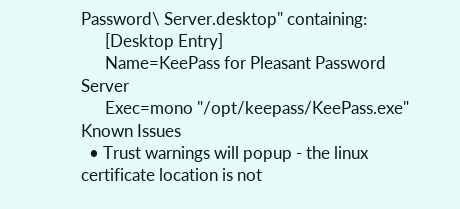Password\ Server.desktop" containing:
      [Desktop Entry]
      Name=KeePass for Pleasant Password Server
      Exec=mono "/opt/keepass/KeePass.exe"
Known Issues
  • Trust warnings will popup - the linux certificate location is not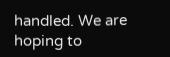handled. We are hoping to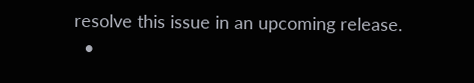resolve this issue in an upcoming release.
  •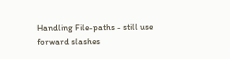Handling File-paths - still use forward slashes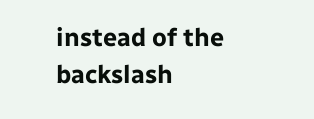instead of the backslash